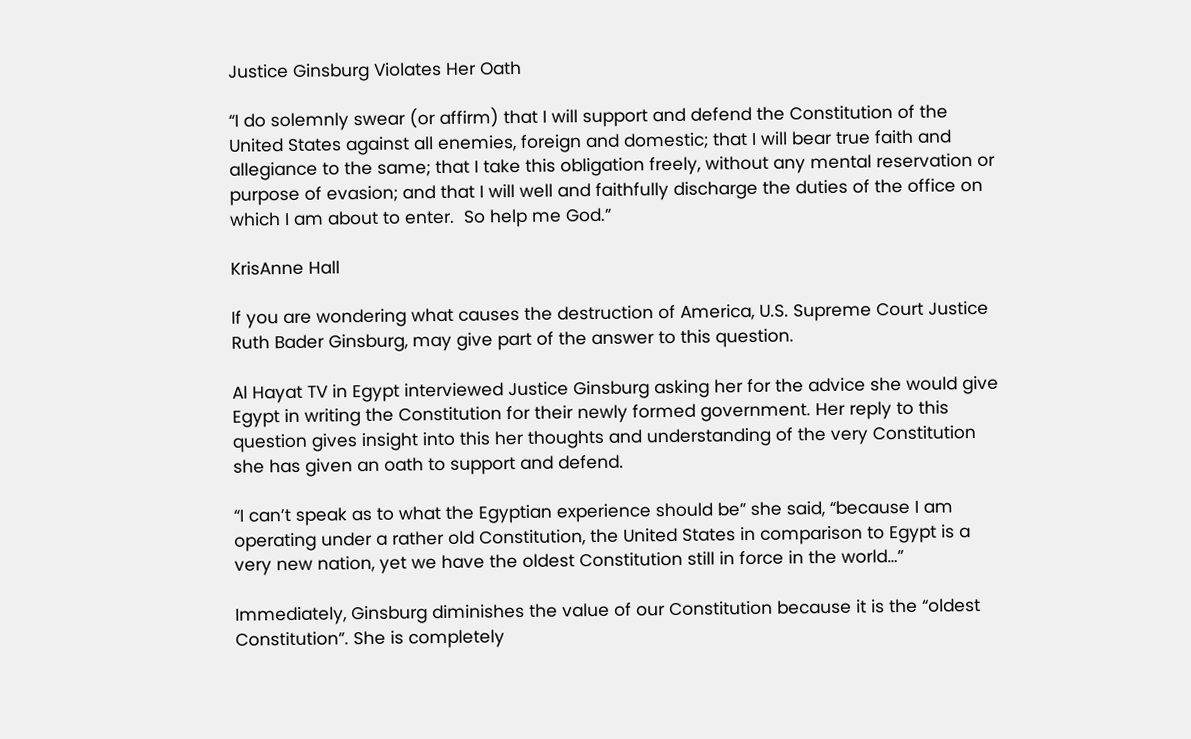Justice Ginsburg Violates Her Oath

“I do solemnly swear (or affirm) that I will support and defend the Constitution of the United States against all enemies, foreign and domestic; that I will bear true faith and allegiance to the same; that I take this obligation freely, without any mental reservation or purpose of evasion; and that I will well and faithfully discharge the duties of the office on which I am about to enter.  So help me God.”

KrisAnne Hall

If you are wondering what causes the destruction of America, U.S. Supreme Court Justice Ruth Bader Ginsburg, may give part of the answer to this question.

Al Hayat TV in Egypt interviewed Justice Ginsburg asking her for the advice she would give Egypt in writing the Constitution for their newly formed government. Her reply to this question gives insight into this her thoughts and understanding of the very Constitution she has given an oath to support and defend.

“I can’t speak as to what the Egyptian experience should be” she said, “because I am operating under a rather old Constitution, the United States in comparison to Egypt is a very new nation, yet we have the oldest Constitution still in force in the world…”

Immediately, Ginsburg diminishes the value of our Constitution because it is the “oldest Constitution”. She is completely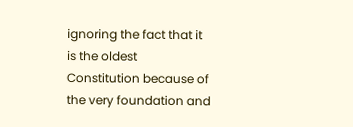ignoring the fact that it is the oldest Constitution because of the very foundation and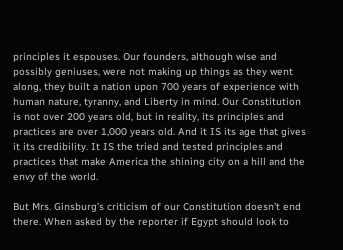principles it espouses. Our founders, although wise and possibly geniuses, were not making up things as they went along, they built a nation upon 700 years of experience with human nature, tyranny, and Liberty in mind. Our Constitution is not over 200 years old, but in reality, its principles and practices are over 1,000 years old. And it IS its age that gives it its credibility. It IS the tried and tested principles and practices that make America the shining city on a hill and the envy of the world.

But Mrs. Ginsburg’s criticism of our Constitution doesn’t end there. When asked by the reporter if Egypt should look to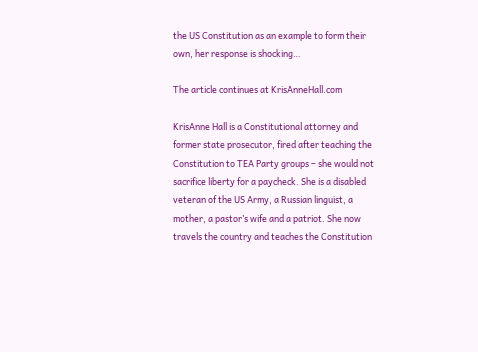the US Constitution as an example to form their own, her response is shocking…

The article continues at KrisAnneHall.com

KrisAnne Hall is a Constitutional attorney and former state prosecutor, fired after teaching the Constitution to TEA Party groups – she would not sacrifice liberty for a paycheck. She is a disabled veteran of the US Army, a Russian linguist, a mother, a pastor’s wife and a patriot. She now travels the country and teaches the Constitution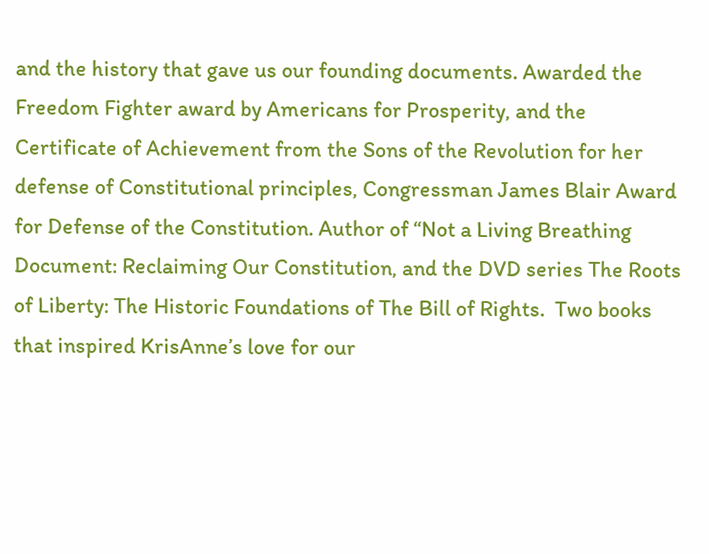and the history that gave us our founding documents. Awarded the Freedom Fighter award by Americans for Prosperity, and the Certificate of Achievement from the Sons of the Revolution for her defense of Constitutional principles, Congressman James Blair Award for Defense of the Constitution. Author of “Not a Living Breathing Document: Reclaiming Our Constitution, and the DVD series The Roots of Liberty: The Historic Foundations of The Bill of Rights.  Two books that inspired KrisAnne’s love for our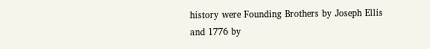history were Founding Brothers by Joseph Ellis and 1776 by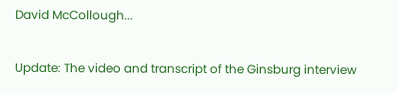David McCollough...

Update: The video and transcript of the Ginsburg interview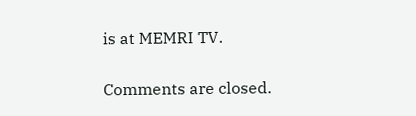is at MEMRI TV.

Comments are closed.